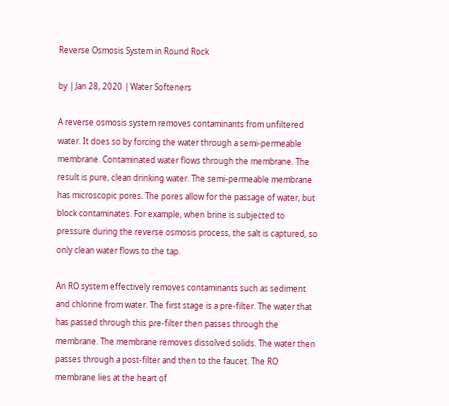Reverse Osmosis System in Round Rock

by | Jan 28, 2020 | Water Softeners

A reverse osmosis system removes contaminants from unfiltered water. It does so by forcing the water through a semi-permeable membrane. Contaminated water flows through the membrane. The result is pure, clean drinking water. The semi-permeable membrane has microscopic pores. The pores allow for the passage of water, but block contaminates. For example, when brine is subjected to pressure during the reverse osmosis process, the salt is captured, so only clean water flows to the tap.

An RO system effectively removes contaminants such as sediment and chlorine from water. The first stage is a pre-filter. The water that has passed through this pre-filter then passes through the membrane. The membrane removes dissolved solids. The water then passes through a post-filter and then to the faucet. The RO membrane lies at the heart of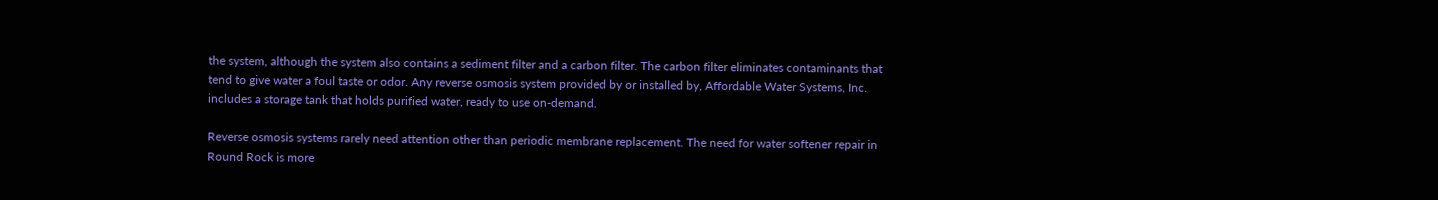the system, although the system also contains a sediment filter and a carbon filter. The carbon filter eliminates contaminants that tend to give water a foul taste or odor. Any reverse osmosis system provided by or installed by, Affordable Water Systems, Inc. includes a storage tank that holds purified water, ready to use on-demand.

Reverse osmosis systems rarely need attention other than periodic membrane replacement. The need for water softener repair in Round Rock is more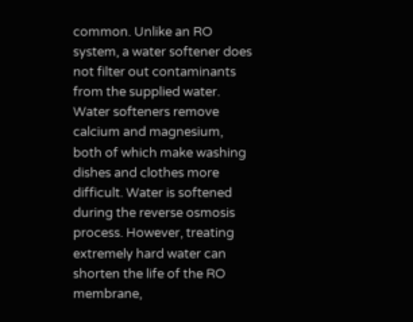common. Unlike an RO system, a water softener does not filter out contaminants from the supplied water. Water softeners remove calcium and magnesium, both of which make washing dishes and clothes more difficult. Water is softened during the reverse osmosis process. However, treating extremely hard water can shorten the life of the RO membrane,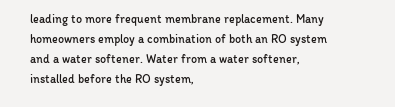leading to more frequent membrane replacement. Many homeowners employ a combination of both an RO system and a water softener. Water from a water softener, installed before the RO system,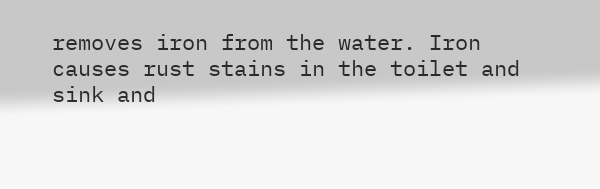removes iron from the water. Iron causes rust stains in the toilet and sink and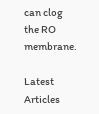can clog the RO membrane.

Latest Articles